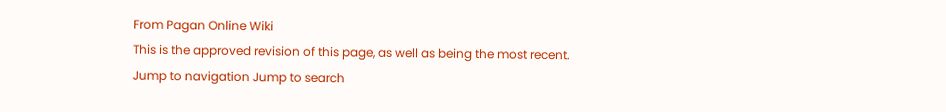From Pagan Online Wiki
This is the approved revision of this page, as well as being the most recent.
Jump to navigation Jump to search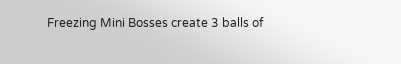Freezing Mini Bosses create 3 balls of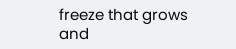freeze that grows and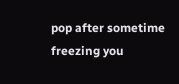pop after sometime freezing you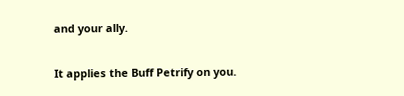and your ally.

It applies the Buff Petrify on you.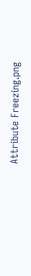Attribute Freezing.png